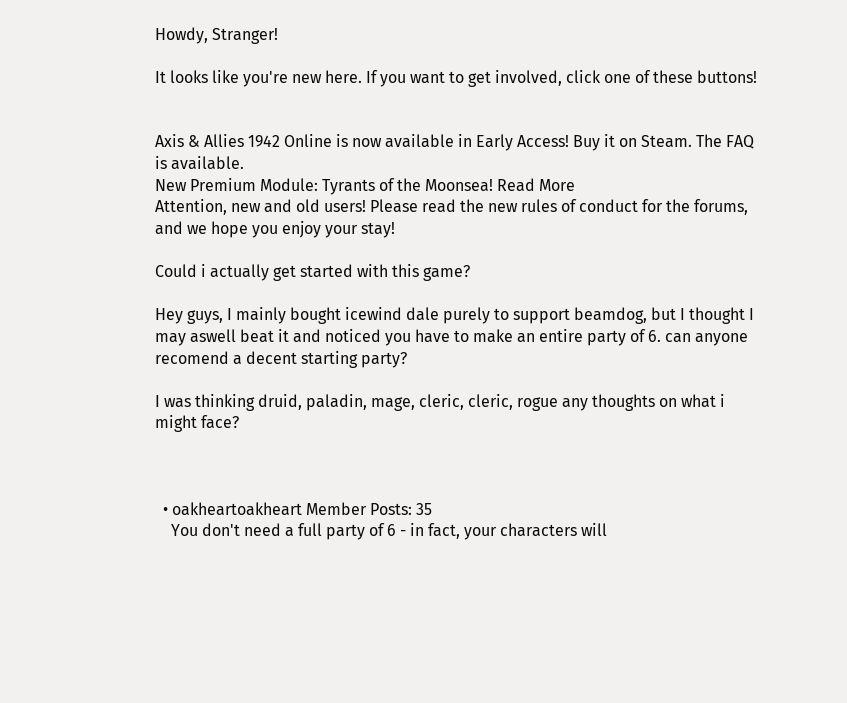Howdy, Stranger!

It looks like you're new here. If you want to get involved, click one of these buttons!


Axis & Allies 1942 Online is now available in Early Access! Buy it on Steam. The FAQ is available.
New Premium Module: Tyrants of the Moonsea! Read More
Attention, new and old users! Please read the new rules of conduct for the forums, and we hope you enjoy your stay!

Could i actually get started with this game?

Hey guys, I mainly bought icewind dale purely to support beamdog, but I thought I may aswell beat it and noticed you have to make an entire party of 6. can anyone recomend a decent starting party?

I was thinking druid, paladin, mage, cleric, cleric, rogue any thoughts on what i might face?



  • oakheartoakheart Member Posts: 35
    You don't need a full party of 6 - in fact, your characters will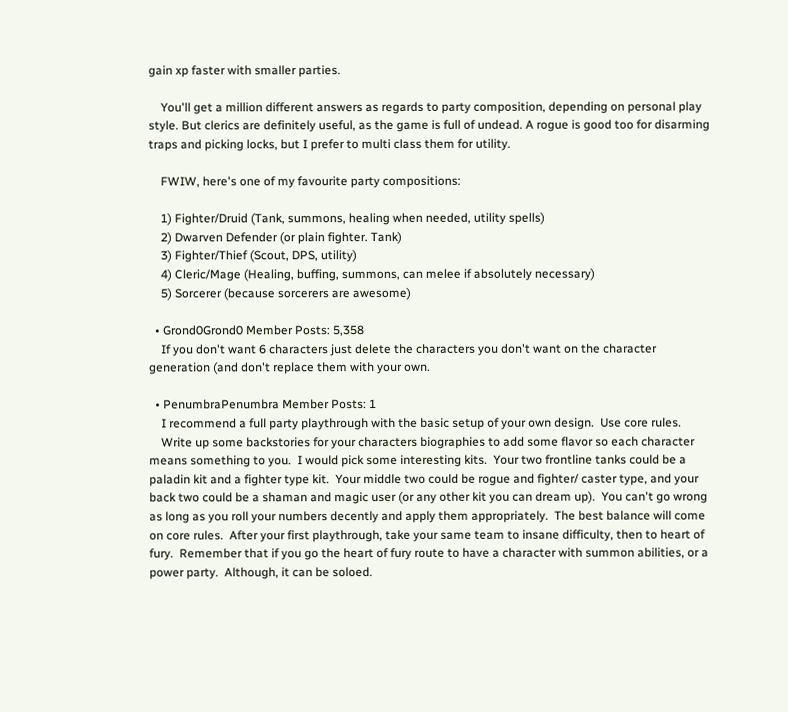gain xp faster with smaller parties.

    You'll get a million different answers as regards to party composition, depending on personal play style. But clerics are definitely useful, as the game is full of undead. A rogue is good too for disarming traps and picking locks, but I prefer to multi class them for utility.

    FWIW, here's one of my favourite party compositions:

    1) Fighter/Druid (Tank, summons, healing when needed, utility spells)
    2) Dwarven Defender (or plain fighter. Tank)
    3) Fighter/Thief (Scout, DPS, utility)
    4) Cleric/Mage (Healing, buffing, summons, can melee if absolutely necessary)
    5) Sorcerer (because sorcerers are awesome)

  • Grond0Grond0 Member Posts: 5,358
    If you don't want 6 characters just delete the characters you don't want on the character generation (and don't replace them with your own.

  • PenumbraPenumbra Member Posts: 1
    I recommend a full party playthrough with the basic setup of your own design.  Use core rules.
    Write up some backstories for your characters biographies to add some flavor so each character means something to you.  I would pick some interesting kits.  Your two frontline tanks could be a paladin kit and a fighter type kit.  Your middle two could be rogue and fighter/ caster type, and your back two could be a shaman and magic user (or any other kit you can dream up).  You can't go wrong as long as you roll your numbers decently and apply them appropriately.  The best balance will come on core rules.  After your first playthrough, take your same team to insane difficulty, then to heart of fury.  Remember that if you go the heart of fury route to have a character with summon abilities, or a power party.  Although, it can be soloed.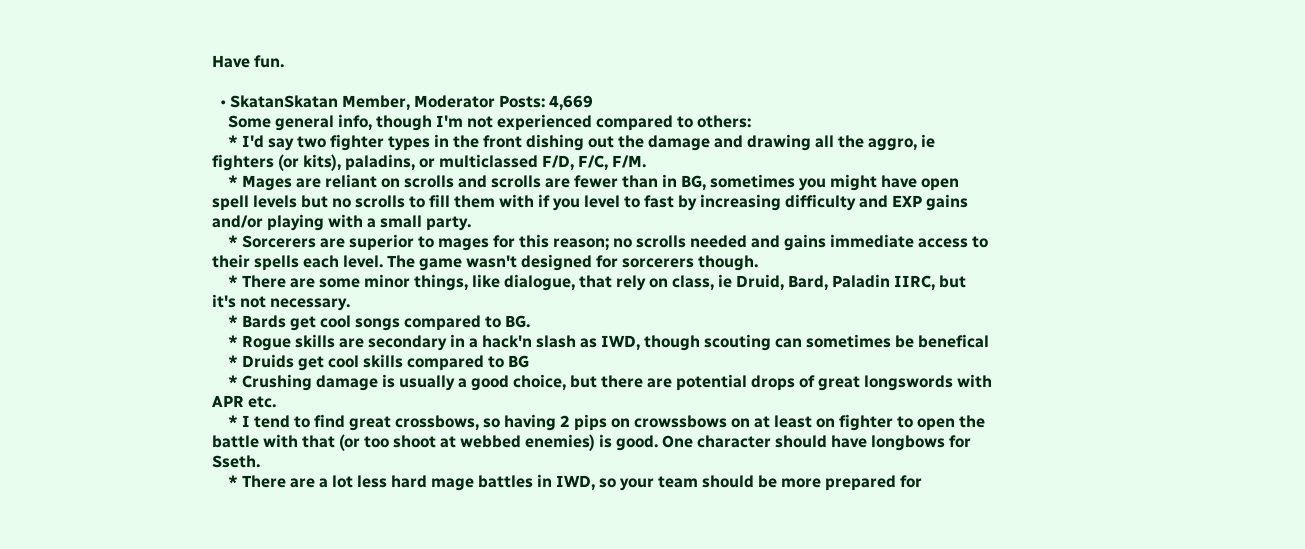Have fun.

  • SkatanSkatan Member, Moderator Posts: 4,669
    Some general info, though I'm not experienced compared to others:
    * I'd say two fighter types in the front dishing out the damage and drawing all the aggro, ie fighters (or kits), paladins, or multiclassed F/D, F/C, F/M.
    * Mages are reliant on scrolls and scrolls are fewer than in BG, sometimes you might have open spell levels but no scrolls to fill them with if you level to fast by increasing difficulty and EXP gains and/or playing with a small party.
    * Sorcerers are superior to mages for this reason; no scrolls needed and gains immediate access to their spells each level. The game wasn't designed for sorcerers though.
    * There are some minor things, like dialogue, that rely on class, ie Druid, Bard, Paladin IIRC, but it's not necessary.
    * Bards get cool songs compared to BG.
    * Rogue skills are secondary in a hack'n slash as IWD, though scouting can sometimes be benefical
    * Druids get cool skills compared to BG
    * Crushing damage is usually a good choice, but there are potential drops of great longswords with APR etc.
    * I tend to find great crossbows, so having 2 pips on crowssbows on at least on fighter to open the battle with that (or too shoot at webbed enemies) is good. One character should have longbows for Sseth.
    * There are a lot less hard mage battles in IWD, so your team should be more prepared for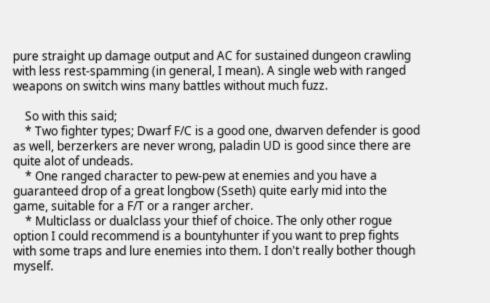pure straight up damage output and AC for sustained dungeon crawling with less rest-spamming (in general, I mean). A single web with ranged weapons on switch wins many battles without much fuzz.

    So with this said;
    * Two fighter types; Dwarf F/C is a good one, dwarven defender is good as well, berzerkers are never wrong, paladin UD is good since there are quite alot of undeads.
    * One ranged character to pew-pew at enemies and you have a guaranteed drop of a great longbow (Sseth) quite early mid into the game, suitable for a F/T or a ranger archer.
    * Multiclass or dualclass your thief of choice. The only other rogue option I could recommend is a bountyhunter if you want to prep fights with some traps and lure enemies into them. I don't really bother though myself.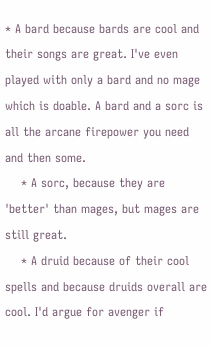* A bard because bards are cool and their songs are great. I've even played with only a bard and no mage which is doable. A bard and a sorc is all the arcane firepower you need and then some.
    * A sorc, because they are 'better' than mages, but mages are still great.
    * A druid because of their cool spells and because druids overall are cool. I'd argue for avenger if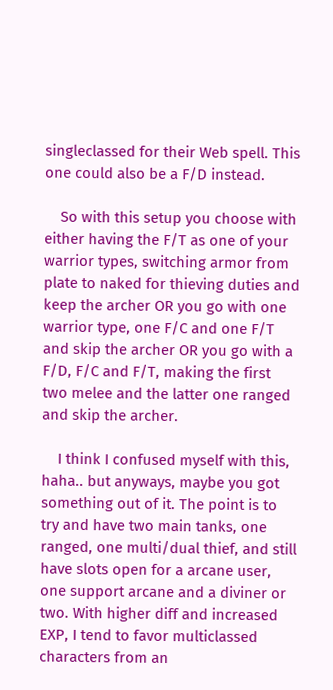singleclassed for their Web spell. This one could also be a F/D instead.

    So with this setup you choose with either having the F/T as one of your warrior types, switching armor from plate to naked for thieving duties and keep the archer OR you go with one warrior type, one F/C and one F/T and skip the archer OR you go with a F/D, F/C and F/T, making the first two melee and the latter one ranged and skip the archer.

    I think I confused myself with this, haha.. but anyways, maybe you got something out of it. The point is to try and have two main tanks, one ranged, one multi/dual thief, and still have slots open for a arcane user, one support arcane and a diviner or two. With higher diff and increased EXP, I tend to favor multiclassed characters from an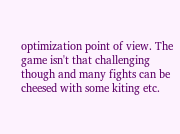optimization point of view. The game isn't that challenging though and many fights can be cheesed with some kiting etc.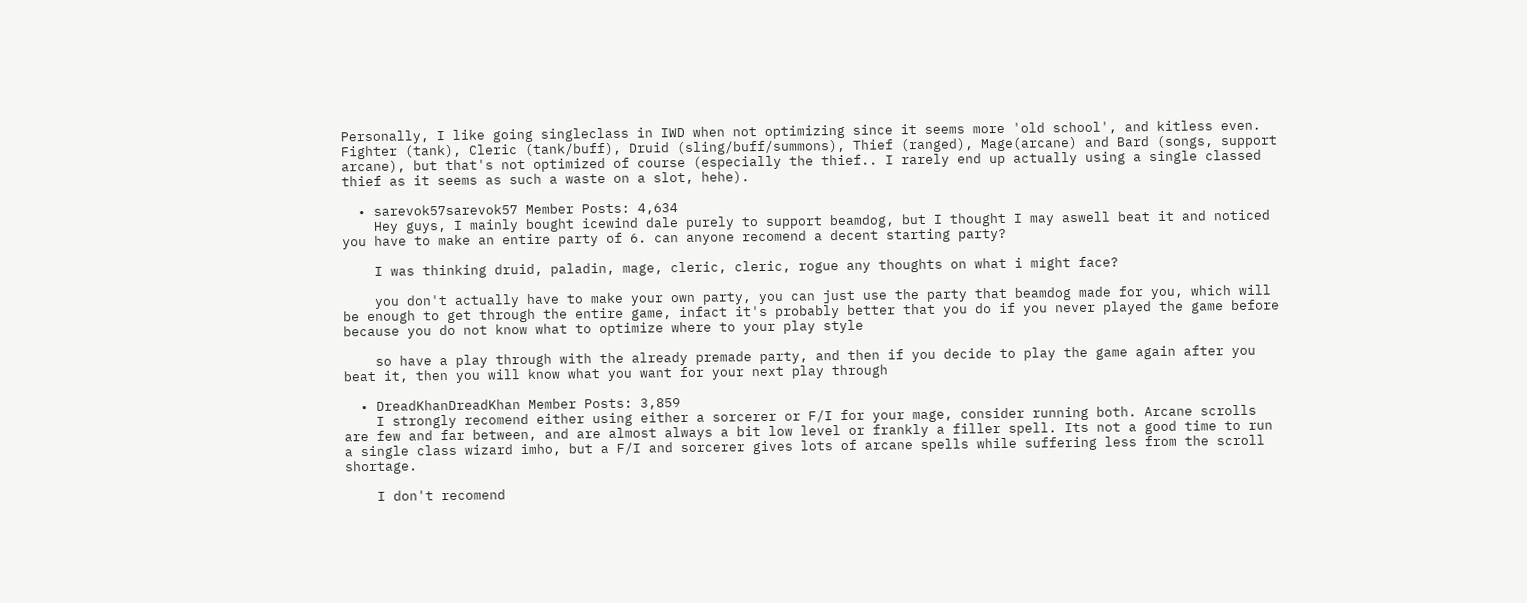Personally, I like going singleclass in IWD when not optimizing since it seems more 'old school', and kitless even. Fighter (tank), Cleric (tank/buff), Druid (sling/buff/summons), Thief (ranged), Mage(arcane) and Bard (songs, support arcane), but that's not optimized of course (especially the thief.. I rarely end up actually using a single classed thief as it seems as such a waste on a slot, hehe).

  • sarevok57sarevok57 Member Posts: 4,634
    Hey guys, I mainly bought icewind dale purely to support beamdog, but I thought I may aswell beat it and noticed you have to make an entire party of 6. can anyone recomend a decent starting party?

    I was thinking druid, paladin, mage, cleric, cleric, rogue any thoughts on what i might face?

    you don't actually have to make your own party, you can just use the party that beamdog made for you, which will be enough to get through the entire game, infact it's probably better that you do if you never played the game before because you do not know what to optimize where to your play style

    so have a play through with the already premade party, and then if you decide to play the game again after you beat it, then you will know what you want for your next play through

  • DreadKhanDreadKhan Member Posts: 3,859
    I strongly recomend either using either a sorcerer or F/I for your mage, consider running both. Arcane scrolls are few and far between, and are almost always a bit low level or frankly a filler spell. Its not a good time to run a single class wizard imho, but a F/I and sorcerer gives lots of arcane spells while suffering less from the scroll shortage.

    I don't recomend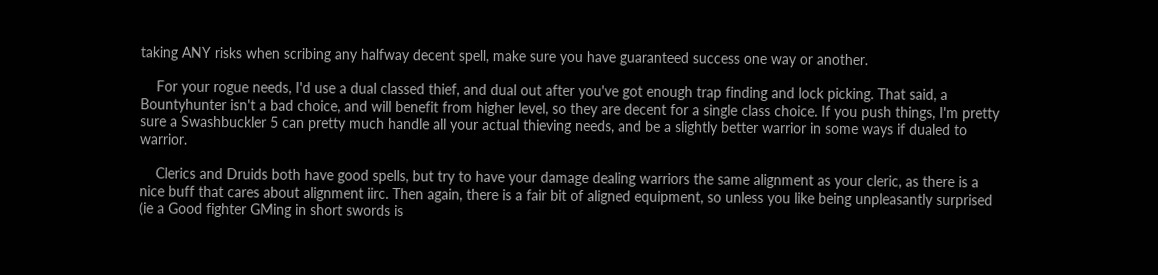taking ANY risks when scribing any halfway decent spell, make sure you have guaranteed success one way or another.

    For your rogue needs, I'd use a dual classed thief, and dual out after you've got enough trap finding and lock picking. That said, a Bountyhunter isn't a bad choice, and will benefit from higher level, so they are decent for a single class choice. If you push things, I'm pretty sure a Swashbuckler 5 can pretty much handle all your actual thieving needs, and be a slightly better warrior in some ways if dualed to warrior.

    Clerics and Druids both have good spells, but try to have your damage dealing warriors the same alignment as your cleric, as there is a nice buff that cares about alignment iirc. Then again, there is a fair bit of aligned equipment, so unless you like being unpleasantly surprised (ie a Good fighter GMing in short swords is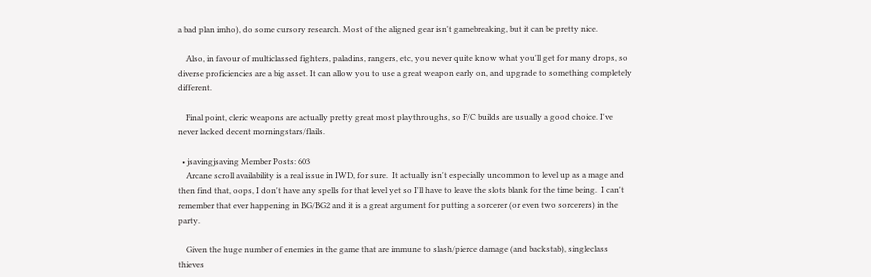a bad plan imho), do some cursory research. Most of the aligned gear isn't gamebreaking, but it can be pretty nice.

    Also, in favour of multiclassed fighters, paladins, rangers, etc, you never quite know what you'll get for many drops, so diverse proficiencies are a big asset. It can allow you to use a great weapon early on, and upgrade to something completely different.

    Final point, cleric weapons are actually pretty great most playthroughs, so F/C builds are usually a good choice. I've never lacked decent morningstars/flails.

  • jsavingjsaving Member Posts: 603
    Arcane scroll availability is a real issue in IWD, for sure.  It actually isn't especially uncommon to level up as a mage and then find that, oops, I don't have any spells for that level yet so I'll have to leave the slots blank for the time being.  I can't remember that ever happening in BG/BG2 and it is a great argument for putting a sorcerer (or even two sorcerers) in the party.

    Given the huge number of enemies in the game that are immune to slash/pierce damage (and backstab), singleclass thieves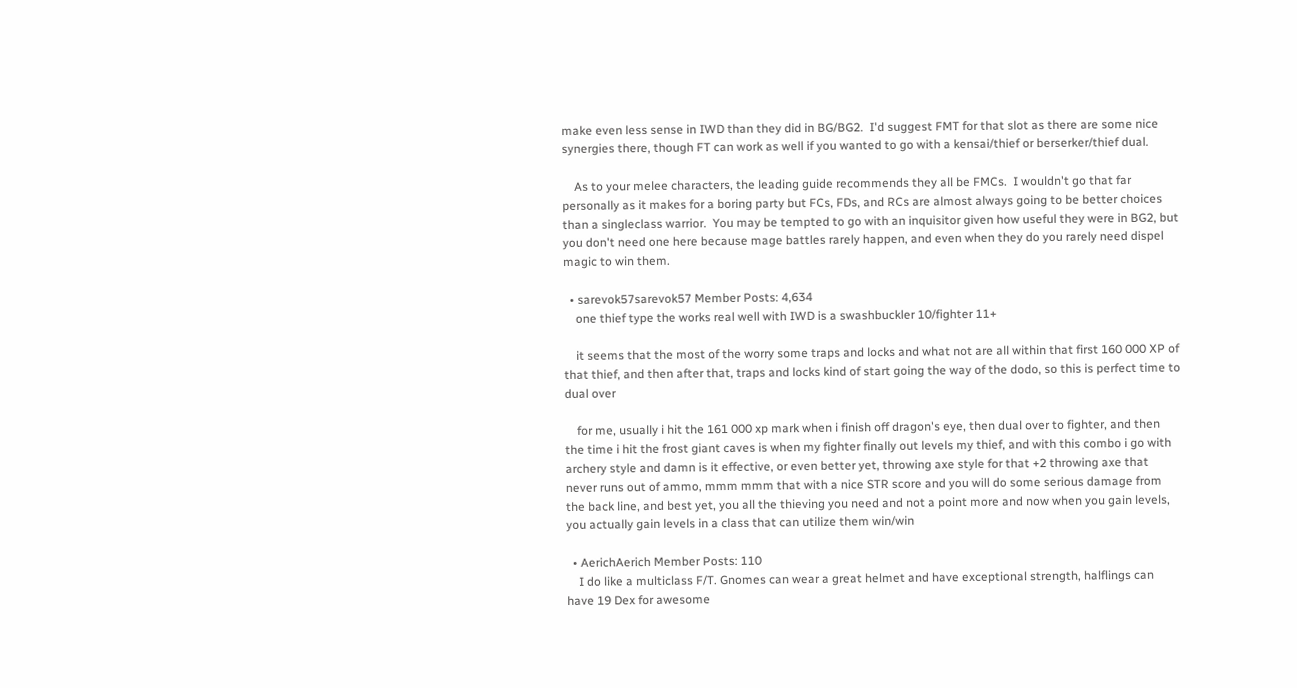make even less sense in IWD than they did in BG/BG2.  I'd suggest FMT for that slot as there are some nice synergies there, though FT can work as well if you wanted to go with a kensai/thief or berserker/thief dual.

    As to your melee characters, the leading guide recommends they all be FMCs.  I wouldn't go that far personally as it makes for a boring party but FCs, FDs, and RCs are almost always going to be better choices than a singleclass warrior.  You may be tempted to go with an inquisitor given how useful they were in BG2, but you don't need one here because mage battles rarely happen, and even when they do you rarely need dispel magic to win them.

  • sarevok57sarevok57 Member Posts: 4,634
    one thief type the works real well with IWD is a swashbuckler 10/fighter 11+

    it seems that the most of the worry some traps and locks and what not are all within that first 160 000 XP of that thief, and then after that, traps and locks kind of start going the way of the dodo, so this is perfect time to dual over

    for me, usually i hit the 161 000 xp mark when i finish off dragon's eye, then dual over to fighter, and then the time i hit the frost giant caves is when my fighter finally out levels my thief, and with this combo i go with archery style and damn is it effective, or even better yet, throwing axe style for that +2 throwing axe that never runs out of ammo, mmm mmm that with a nice STR score and you will do some serious damage from the back line, and best yet, you all the thieving you need and not a point more and now when you gain levels, you actually gain levels in a class that can utilize them win/win

  • AerichAerich Member Posts: 110
    I do like a multiclass F/T. Gnomes can wear a great helmet and have exceptional strength, halflings can have 19 Dex for awesome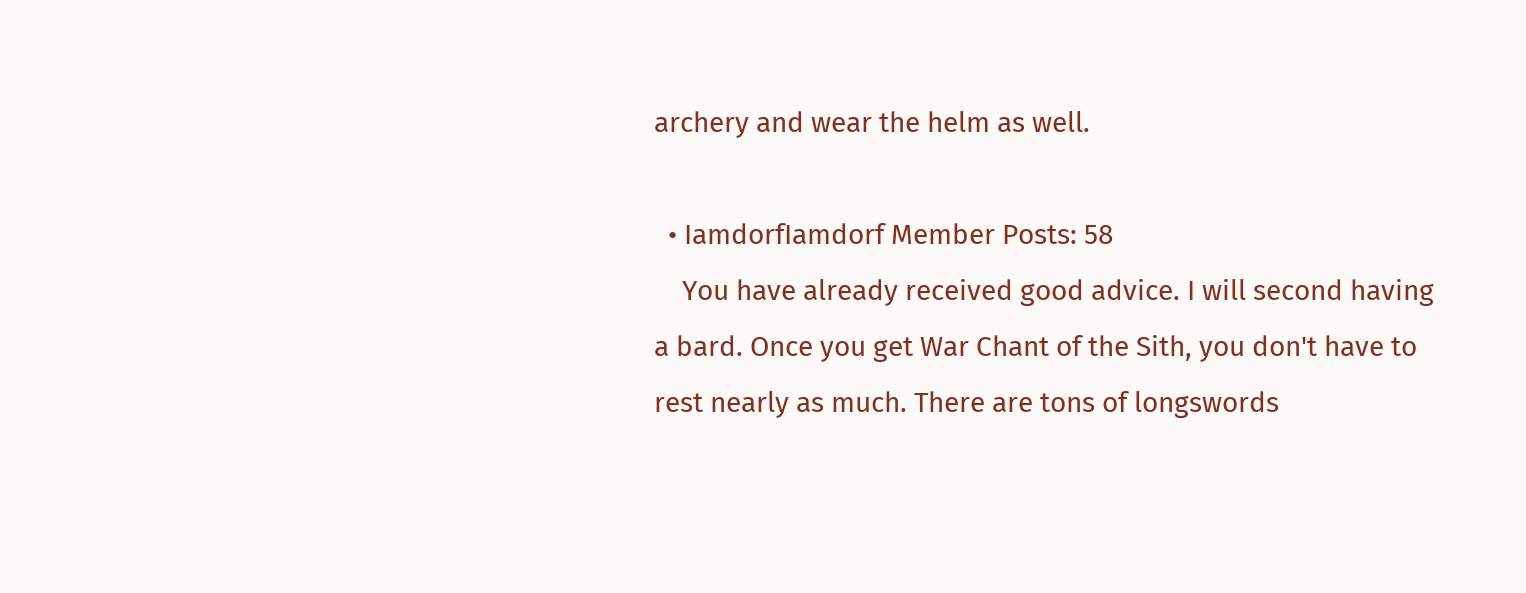archery and wear the helm as well.

  • IamdorfIamdorf Member Posts: 58
    You have already received good advice. I will second having a bard. Once you get War Chant of the Sith, you don't have to rest nearly as much. There are tons of longswords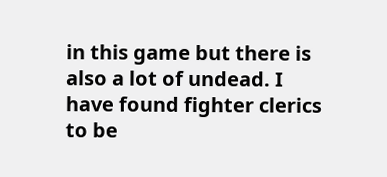in this game but there is also a lot of undead. I have found fighter clerics to be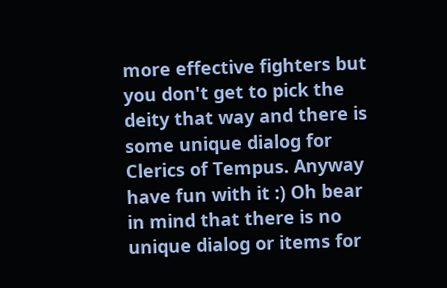more effective fighters but you don't get to pick the deity that way and there is some unique dialog for Clerics of Tempus. Anyway have fun with it :) Oh bear in mind that there is no unique dialog or items for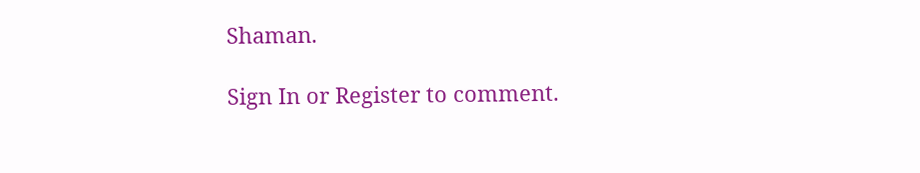Shaman.

Sign In or Register to comment.